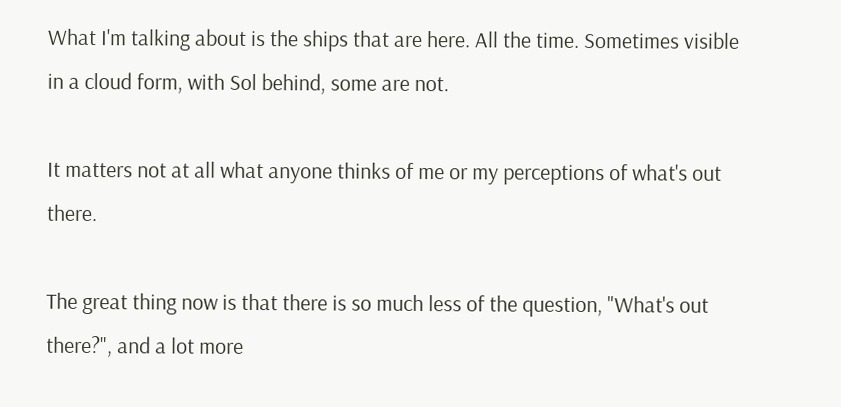What I'm talking about is the ships that are here. All the time. Sometimes visible in a cloud form, with Sol behind, some are not.

It matters not at all what anyone thinks of me or my perceptions of what's out there.

The great thing now is that there is so much less of the question, "What's out there?", and a lot more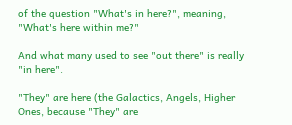of the question "What's in here?", meaning, "What's here within me?"

And what many used to see "out there" is really "in here".

"They" are here (the Galactics, Angels, Higher Ones, because "They" are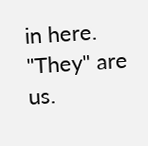in here. "They" are us.